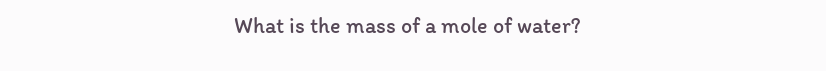What is the mass of a mole of water?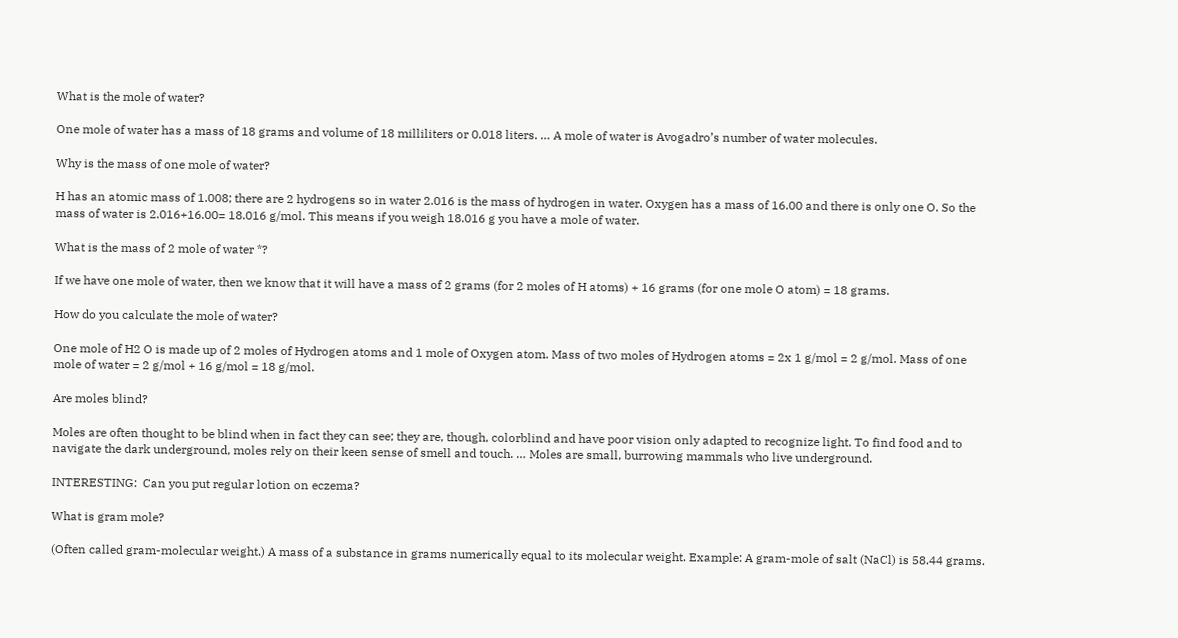What is the mole of water?

One mole of water has a mass of 18 grams and volume of 18 milliliters or 0.018 liters. … A mole of water is Avogadro’s number of water molecules.

Why is the mass of one mole of water?

H has an atomic mass of 1.008; there are 2 hydrogens so in water 2.016 is the mass of hydrogen in water. Oxygen has a mass of 16.00 and there is only one O. So the mass of water is 2.016+16.00= 18.016 g/mol. This means if you weigh 18.016 g you have a mole of water.

What is the mass of 2 mole of water *?

If we have one mole of water, then we know that it will have a mass of 2 grams (for 2 moles of H atoms) + 16 grams (for one mole O atom) = 18 grams.

How do you calculate the mole of water?

One mole of H2 O is made up of 2 moles of Hydrogen atoms and 1 mole of Oxygen atom. Mass of two moles of Hydrogen atoms = 2x 1 g/mol = 2 g/mol. Mass of one mole of water = 2 g/mol + 16 g/mol = 18 g/mol.

Are moles blind?

Moles are often thought to be blind when in fact they can see; they are, though, colorblind and have poor vision only adapted to recognize light. To find food and to navigate the dark underground, moles rely on their keen sense of smell and touch. … Moles are small, burrowing mammals who live underground.

INTERESTING:  Can you put regular lotion on eczema?

What is gram mole?

(Often called gram-molecular weight.) A mass of a substance in grams numerically equal to its molecular weight. Example: A gram-mole of salt (NaCl) is 58.44 grams.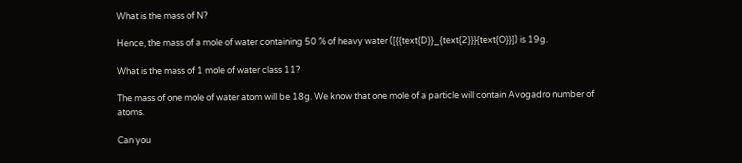What is the mass of N?

Hence, the mass of a mole of water containing 50 % of heavy water ([{{text{D}}_{text{2}}}{text{O}}]) is 19g.

What is the mass of 1 mole of water class 11?

The mass of one mole of water atom will be 18g. We know that one mole of a particle will contain Avogadro number of atoms.

Can you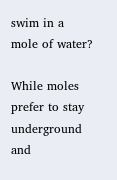swim in a mole of water?

While moles prefer to stay underground and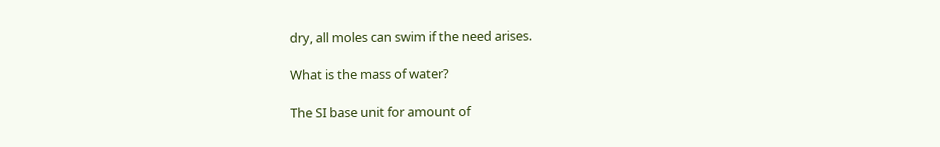dry, all moles can swim if the need arises.

What is the mass of water?

The SI base unit for amount of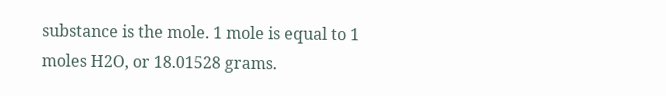substance is the mole. 1 mole is equal to 1 moles H2O, or 18.01528 grams.